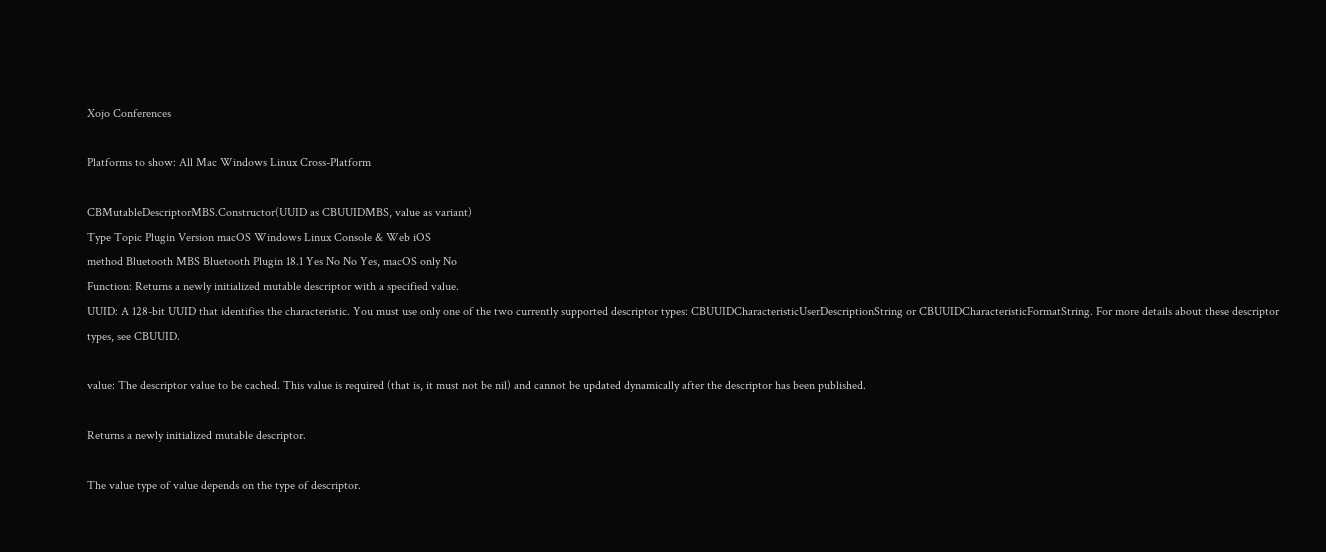Xojo Conferences

Platforms to show: All Mac Windows Linux Cross-Platform

CBMutableDescriptorMBS.Constructor(UUID as CBUUIDMBS, value as variant)
Type Topic Plugin Version macOS Windows Linux Console & Web iOS
method Bluetooth MBS Bluetooth Plugin 18.1 Yes No No Yes, macOS only No
Function: Returns a newly initialized mutable descriptor with a specified value.
UUID: A 128-bit UUID that identifies the characteristic. You must use only one of the two currently supported descriptor types: CBUUIDCharacteristicUserDescriptionString or CBUUIDCharacteristicFormatString. For more details about these descriptor types, see CBUUID.

value: The descriptor value to be cached. This value is required (that is, it must not be nil) and cannot be updated dynamically after the descriptor has been published.

Returns a newly initialized mutable descriptor.

The value type of value depends on the type of descriptor.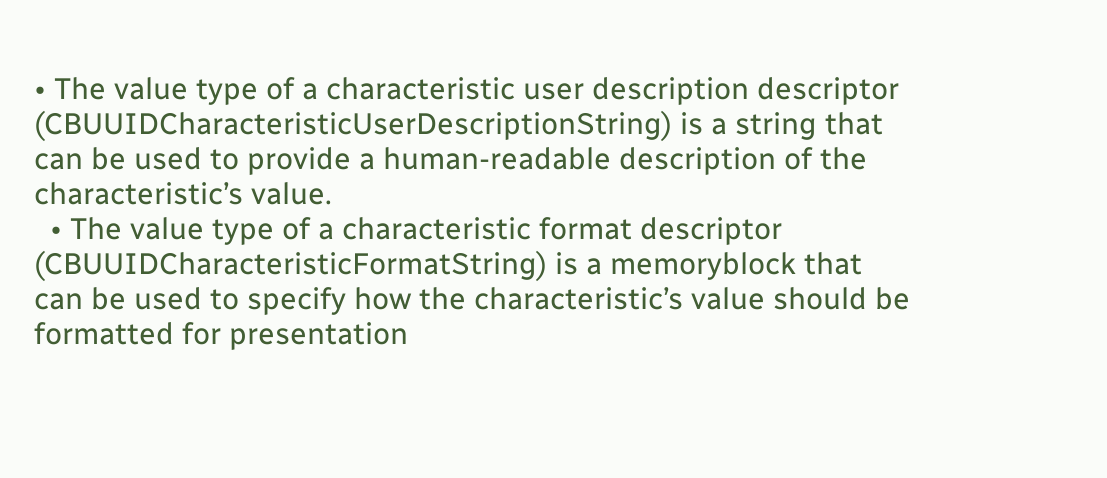• The value type of a characteristic user description descriptor (CBUUIDCharacteristicUserDescriptionString) is a string that can be used to provide a human-readable description of the characteristic’s value.
  • The value type of a characteristic format descriptor (CBUUIDCharacteristicFormatString) is a memoryblock that can be used to specify how the characteristic’s value should be formatted for presentation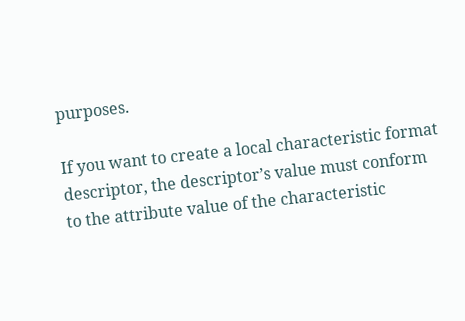purposes.

If you want to create a local characteristic format descriptor, the descriptor’s value must conform to the attribute value of the characteristic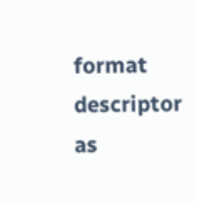format descriptor as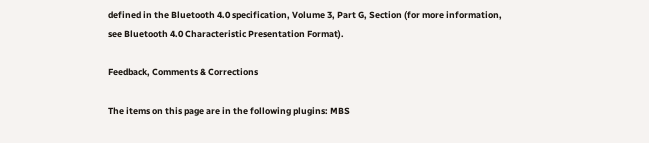defined in the Bluetooth 4.0 specification, Volume 3, Part G, Section (for more information, see Bluetooth 4.0 Characteristic Presentation Format).

Feedback, Comments & Corrections

The items on this page are in the following plugins: MBS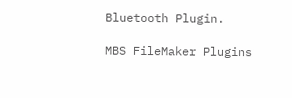Bluetooth Plugin.

MBS FileMaker Plugins